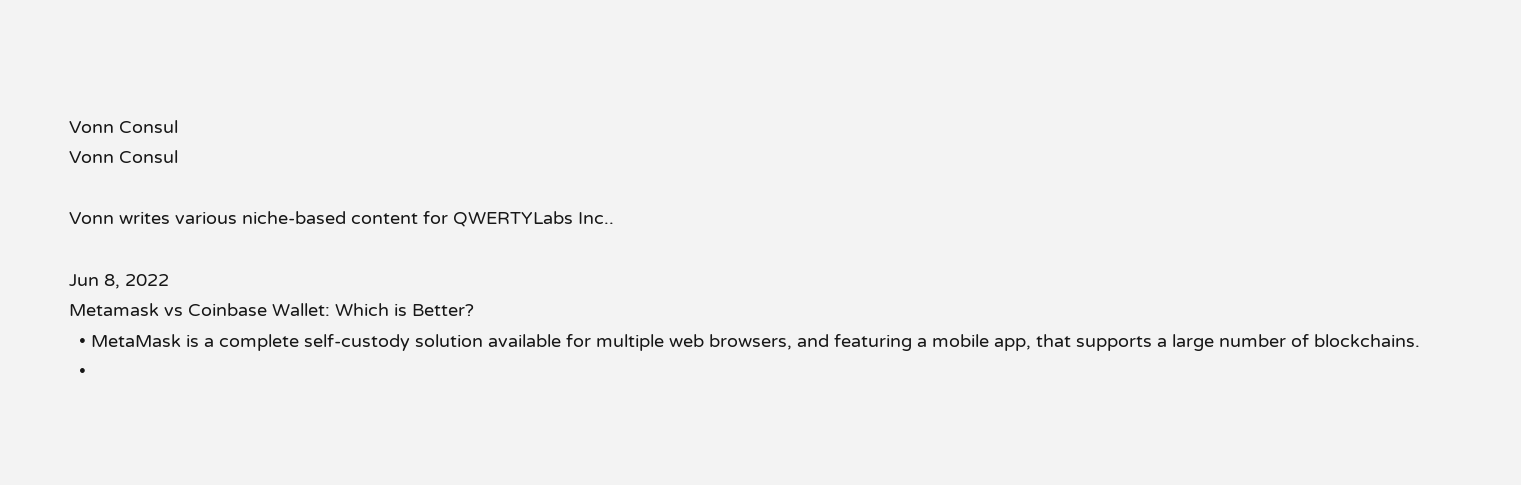Vonn Consul
Vonn Consul

Vonn writes various niche-based content for QWERTYLabs Inc..

Jun 8, 2022
Metamask vs Coinbase Wallet: Which is Better?
  • MetaMask is a complete self-custody solution available for multiple web browsers, and featuring a mobile app, that supports a large number of blockchains.
  •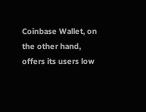Coinbase Wallet, on the other hand, offers its users low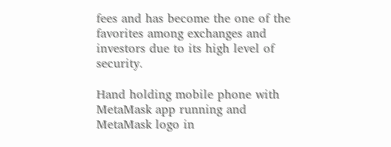fees and has become the one of the favorites among exchanges and investors due to its high level of security.

Hand holding mobile phone with MetaMask app running and MetaMask logo in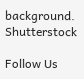background. Shutterstock

Follow Us